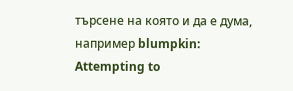търсене на която и да е дума, например blumpkin:
Attempting to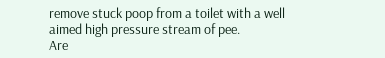remove stuck poop from a toilet with a well aimed high pressure stream of pee.
Are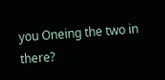you Oneing the two in there?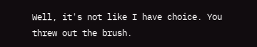Well, it's not like I have choice. You threw out the brush.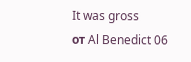It was gross
от Al Benedict 06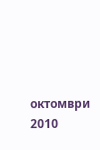октомври 2010